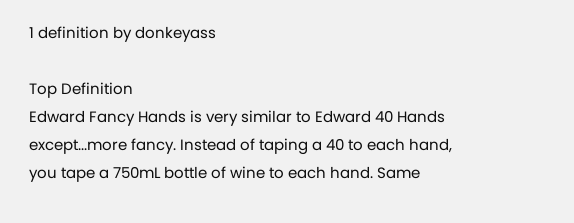1 definition by donkeyass

Top Definition
Edward Fancy Hands is very similar to Edward 40 Hands except...more fancy. Instead of taping a 40 to each hand, you tape a 750mL bottle of wine to each hand. Same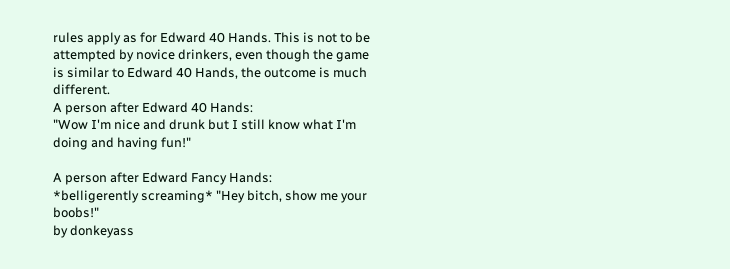rules apply as for Edward 40 Hands. This is not to be attempted by novice drinkers, even though the game is similar to Edward 40 Hands, the outcome is much different.
A person after Edward 40 Hands:
"Wow I'm nice and drunk but I still know what I'm doing and having fun!"

A person after Edward Fancy Hands:
*belligerently screaming* "Hey bitch, show me your boobs!"
by donkeyass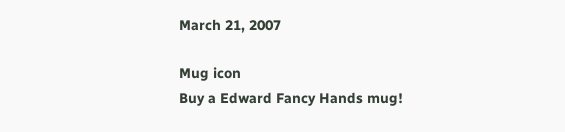March 21, 2007

Mug icon
Buy a Edward Fancy Hands mug!